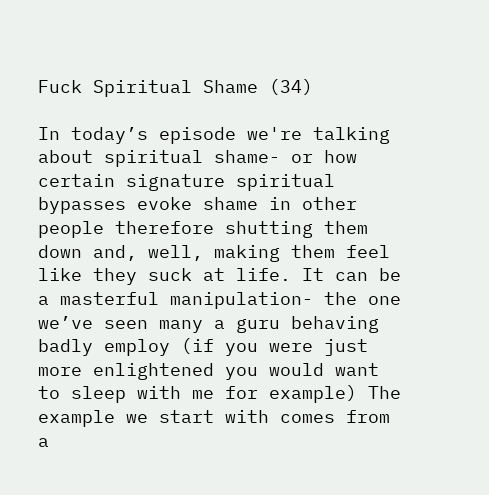Fuck Spiritual Shame (34)

In today’s episode we're talking about spiritual shame- or how certain signature spiritual bypasses evoke shame in other people therefore shutting them down and, well, making them feel like they suck at life. It can be a masterful manipulation- the one we’ve seen many a guru behaving badly employ (if you were just more enlightened you would want to sleep with me for example) The example we start with comes from a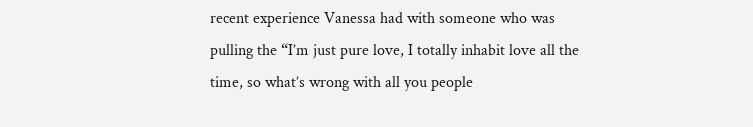recent experience Vanessa had with someone who was pulling the “I’m just pure love, I totally inhabit love all the time, so what’s wrong with all you people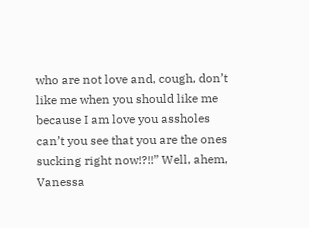who are not love and, cough, don’t like me when you should like me because I am love you assholes can’t you see that you are the ones sucking right now!?!!” Well, ahem, Vanessa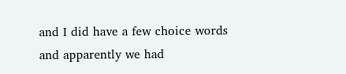and I did have a few choice words and apparently we had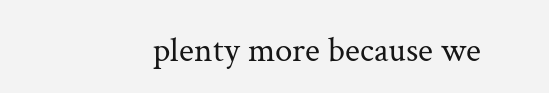plenty more because we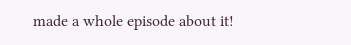made a whole episode about it!